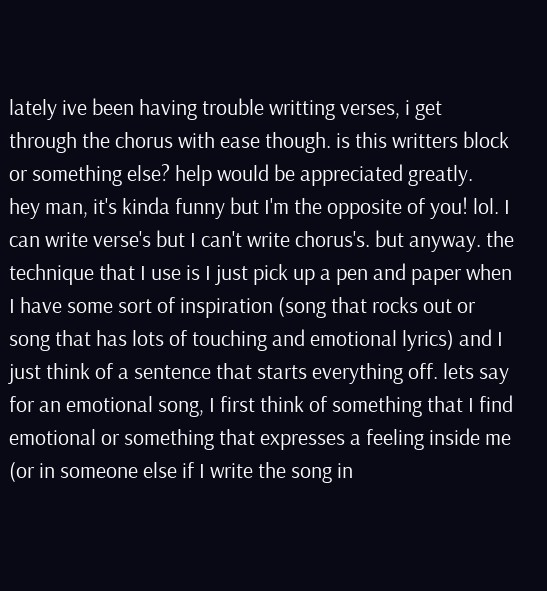lately ive been having trouble writting verses, i get through the chorus with ease though. is this writters block or something else? help would be appreciated greatly.
hey man, it's kinda funny but I'm the opposite of you! lol. I can write verse's but I can't write chorus's. but anyway. the technique that I use is I just pick up a pen and paper when I have some sort of inspiration (song that rocks out or song that has lots of touching and emotional lyrics) and I just think of a sentence that starts everything off. lets say for an emotional song, I first think of something that I find emotional or something that expresses a feeling inside me (or in someone else if I write the song in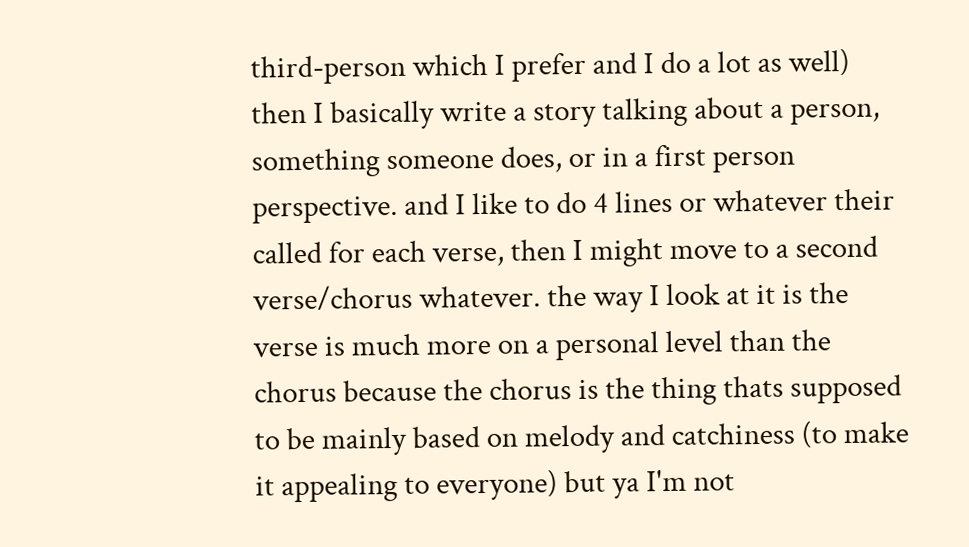third-person which I prefer and I do a lot as well) then I basically write a story talking about a person, something someone does, or in a first person perspective. and I like to do 4 lines or whatever their called for each verse, then I might move to a second verse/chorus whatever. the way I look at it is the verse is much more on a personal level than the chorus because the chorus is the thing thats supposed to be mainly based on melody and catchiness (to make it appealing to everyone) but ya I'm not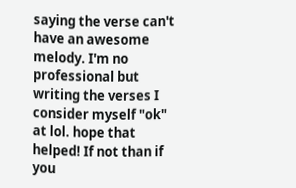saying the verse can't have an awesome melody. I'm no professional but writing the verses I consider myself "ok" at lol. hope that helped! If not than if you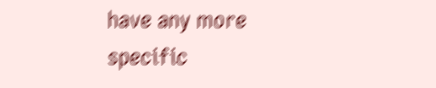have any more specific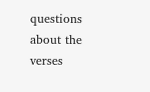questions about the verses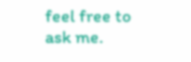feel free to ask me.